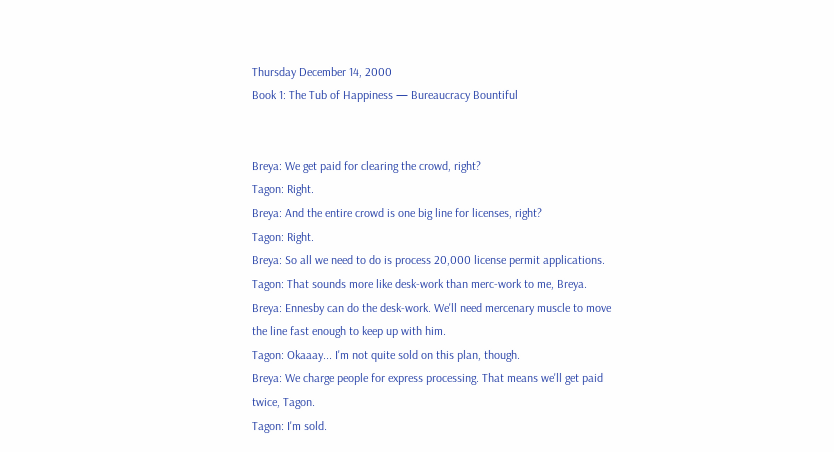Thursday December 14, 2000
Book 1: The Tub of Happiness — Bureaucracy Bountiful


Breya: We get paid for clearing the crowd, right?
Tagon: Right.
Breya: And the entire crowd is one big line for licenses, right?
Tagon: Right.
Breya: So all we need to do is process 20,000 license permit applications.
Tagon: That sounds more like desk-work than merc-work to me, Breya.
Breya: Ennesby can do the desk-work. We'll need mercenary muscle to move the line fast enough to keep up with him.
Tagon: Okaaay... I'm not quite sold on this plan, though.
Breya: We charge people for express processing. That means we'll get paid twice, Tagon.
Tagon: I'm sold.